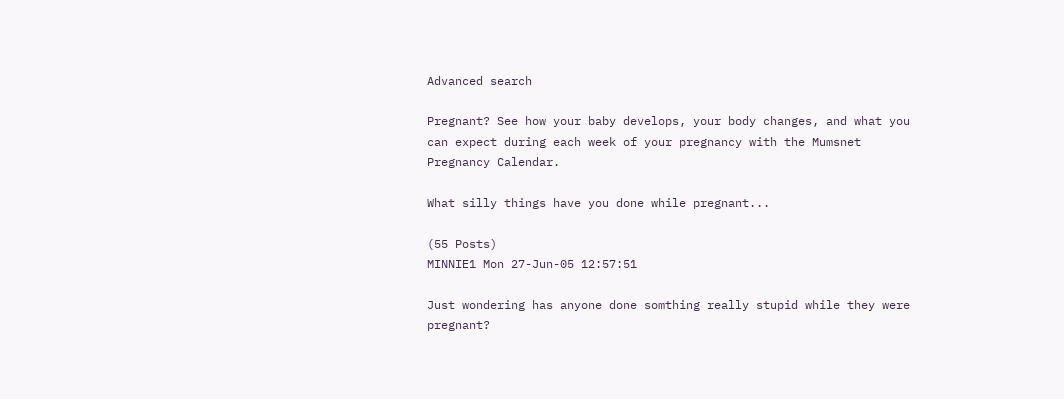Advanced search

Pregnant? See how your baby develops, your body changes, and what you can expect during each week of your pregnancy with the Mumsnet Pregnancy Calendar.

What silly things have you done while pregnant...

(55 Posts)
MINNIE1 Mon 27-Jun-05 12:57:51

Just wondering has anyone done somthing really stupid while they were pregnant?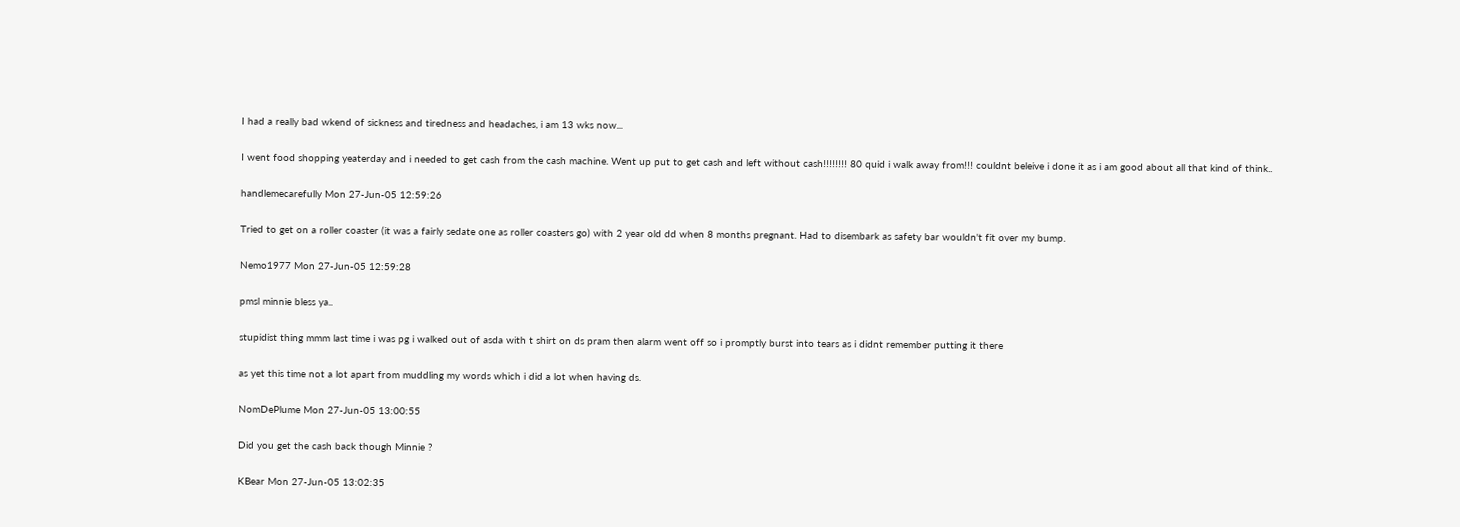I had a really bad wkend of sickness and tiredness and headaches, i am 13 wks now...

I went food shopping yeaterday and i needed to get cash from the cash machine. Went up put to get cash and left without cash!!!!!!!! 80 quid i walk away from!!! couldnt beleive i done it as i am good about all that kind of think..

handlemecarefully Mon 27-Jun-05 12:59:26

Tried to get on a roller coaster (it was a fairly sedate one as roller coasters go) with 2 year old dd when 8 months pregnant. Had to disembark as safety bar wouldn't fit over my bump.

Nemo1977 Mon 27-Jun-05 12:59:28

pmsl minnie bless ya..

stupidist thing mmm last time i was pg i walked out of asda with t shirt on ds pram then alarm went off so i promptly burst into tears as i didnt remember putting it there

as yet this time not a lot apart from muddling my words which i did a lot when having ds.

NomDePlume Mon 27-Jun-05 13:00:55

Did you get the cash back though Minnie ?

KBear Mon 27-Jun-05 13:02:35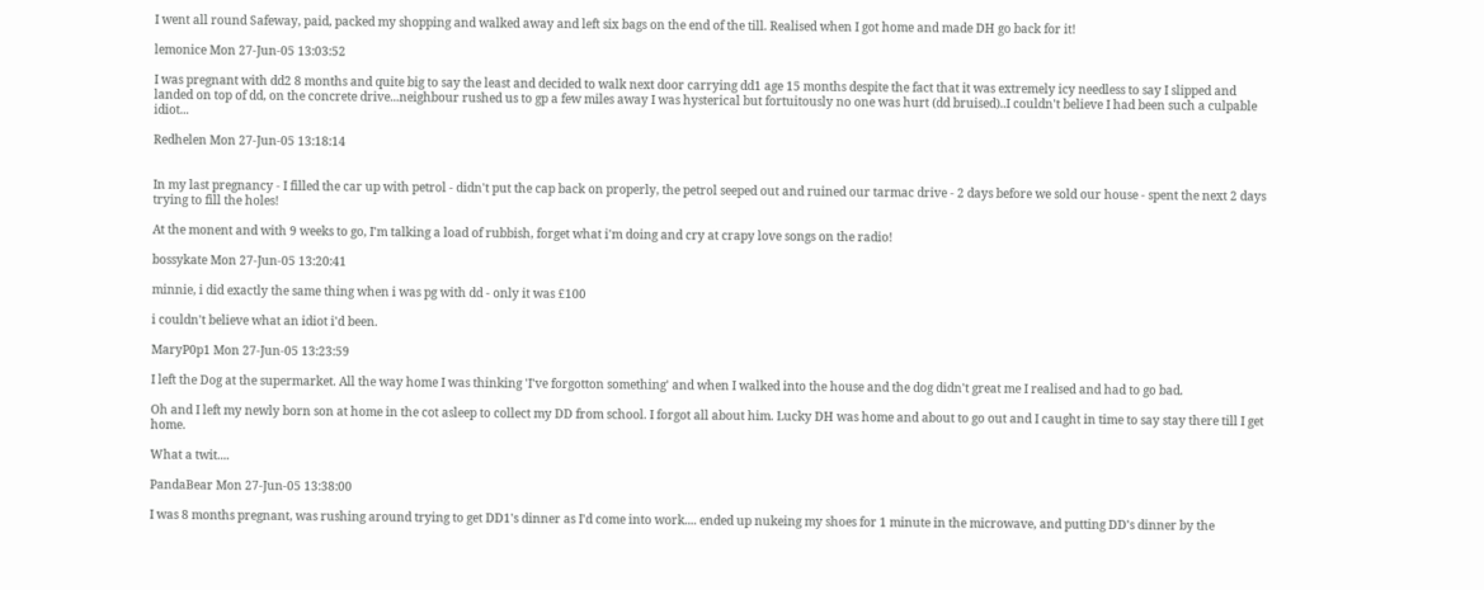I went all round Safeway, paid, packed my shopping and walked away and left six bags on the end of the till. Realised when I got home and made DH go back for it!

lemonice Mon 27-Jun-05 13:03:52

I was pregnant with dd2 8 months and quite big to say the least and decided to walk next door carrying dd1 age 15 months despite the fact that it was extremely icy needless to say I slipped and landed on top of dd, on the concrete drive...neighbour rushed us to gp a few miles away I was hysterical but fortuitously no one was hurt (dd bruised)..I couldn't believe I had been such a culpable idiot...

Redhelen Mon 27-Jun-05 13:18:14


In my last pregnancy - I filled the car up with petrol - didn't put the cap back on properly, the petrol seeped out and ruined our tarmac drive - 2 days before we sold our house - spent the next 2 days trying to fill the holes!

At the monent and with 9 weeks to go, I'm talking a load of rubbish, forget what i'm doing and cry at crapy love songs on the radio!

bossykate Mon 27-Jun-05 13:20:41

minnie, i did exactly the same thing when i was pg with dd - only it was £100

i couldn't believe what an idiot i'd been.

MaryP0p1 Mon 27-Jun-05 13:23:59

I left the Dog at the supermarket. All the way home I was thinking 'I've forgotton something' and when I walked into the house and the dog didn't great me I realised and had to go bad.

Oh and I left my newly born son at home in the cot asleep to collect my DD from school. I forgot all about him. Lucky DH was home and about to go out and I caught in time to say stay there till I get home.

What a twit....

PandaBear Mon 27-Jun-05 13:38:00

I was 8 months pregnant, was rushing around trying to get DD1's dinner as I'd come into work.... ended up nukeing my shoes for 1 minute in the microwave, and putting DD's dinner by the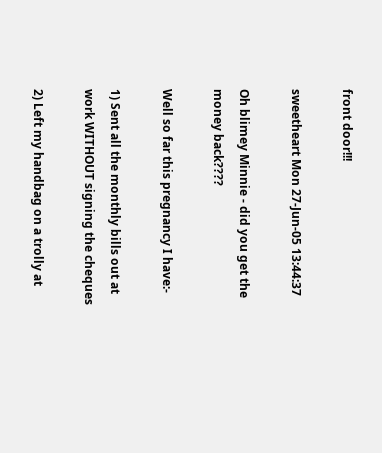front door!!!

sweetheart Mon 27-Jun-05 13:44:37

Oh blimey Minnie - did you get the money back????

Well so far this pregnancy I have:-

1) Sent all the monthly bills out at work WITHOUT signing the cheques

2) Left my handbag on a trolly at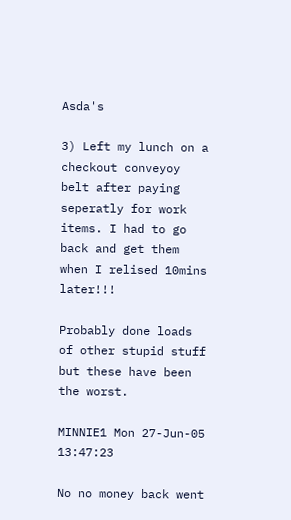Asda's

3) Left my lunch on a checkout conveyoy belt after paying seperatly for work items. I had to go back and get them when I relised 10mins later!!!

Probably done loads of other stupid stuff but these have been the worst.

MINNIE1 Mon 27-Jun-05 13:47:23

No no money back went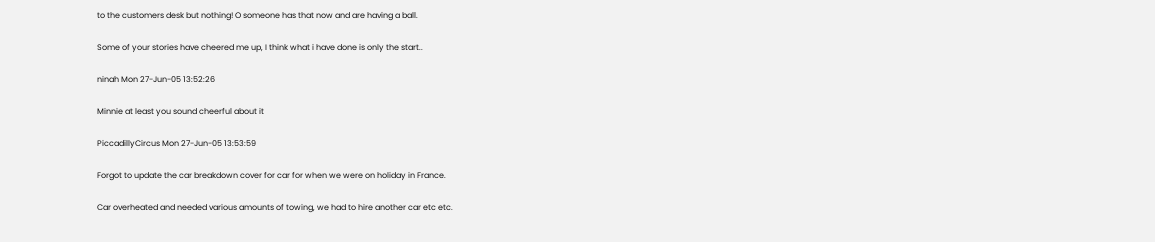to the customers desk but nothing! O someone has that now and are having a ball.

Some of your stories have cheered me up, I think what i have done is only the start..

ninah Mon 27-Jun-05 13:52:26

Minnie at least you sound cheerful about it

PiccadillyCircus Mon 27-Jun-05 13:53:59

Forgot to update the car breakdown cover for car for when we were on holiday in France.

Car overheated and needed various amounts of towing, we had to hire another car etc etc.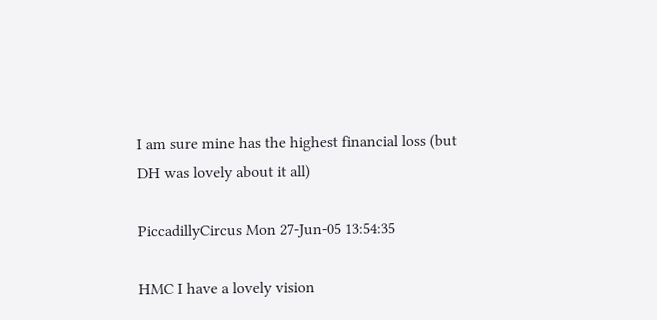I am sure mine has the highest financial loss (but DH was lovely about it all)

PiccadillyCircus Mon 27-Jun-05 13:54:35

HMC I have a lovely vision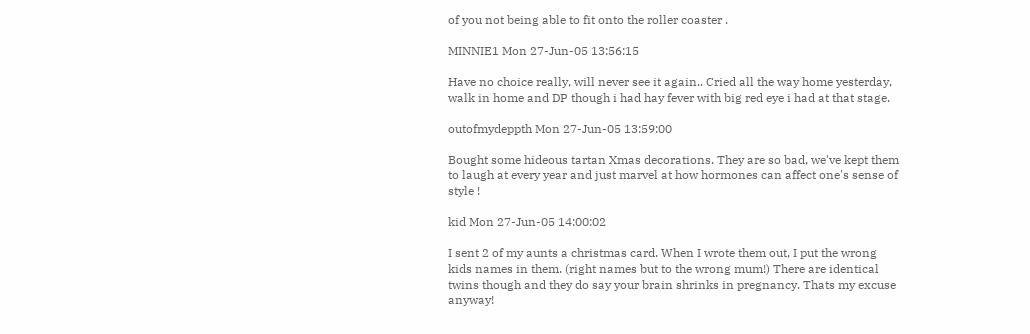of you not being able to fit onto the roller coaster .

MINNIE1 Mon 27-Jun-05 13:56:15

Have no choice really, will never see it again.. Cried all the way home yesterday, walk in home and DP though i had hay fever with big red eye i had at that stage.

outofmydeppth Mon 27-Jun-05 13:59:00

Bought some hideous tartan Xmas decorations. They are so bad, we've kept them to laugh at every year and just marvel at how hormones can affect one's sense of style !

kid Mon 27-Jun-05 14:00:02

I sent 2 of my aunts a christmas card. When I wrote them out, I put the wrong kids names in them. (right names but to the wrong mum!) There are identical twins though and they do say your brain shrinks in pregnancy. Thats my excuse anyway!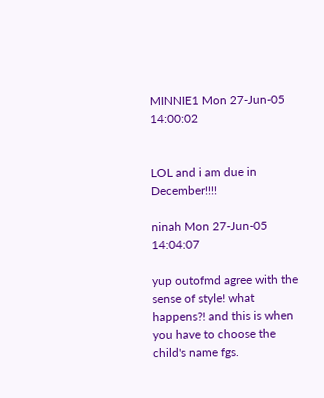MINNIE1 Mon 27-Jun-05 14:00:02


LOL and i am due in December!!!!

ninah Mon 27-Jun-05 14:04:07

yup outofmd agree with the sense of style! what happens?! and this is when you have to choose the child's name fgs.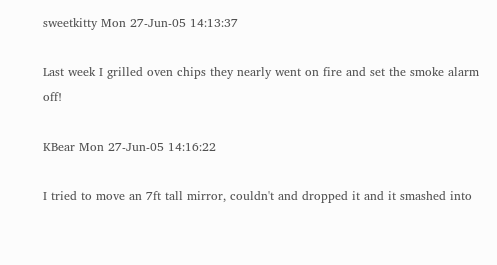sweetkitty Mon 27-Jun-05 14:13:37

Last week I grilled oven chips they nearly went on fire and set the smoke alarm off!

KBear Mon 27-Jun-05 14:16:22

I tried to move an 7ft tall mirror, couldn't and dropped it and it smashed into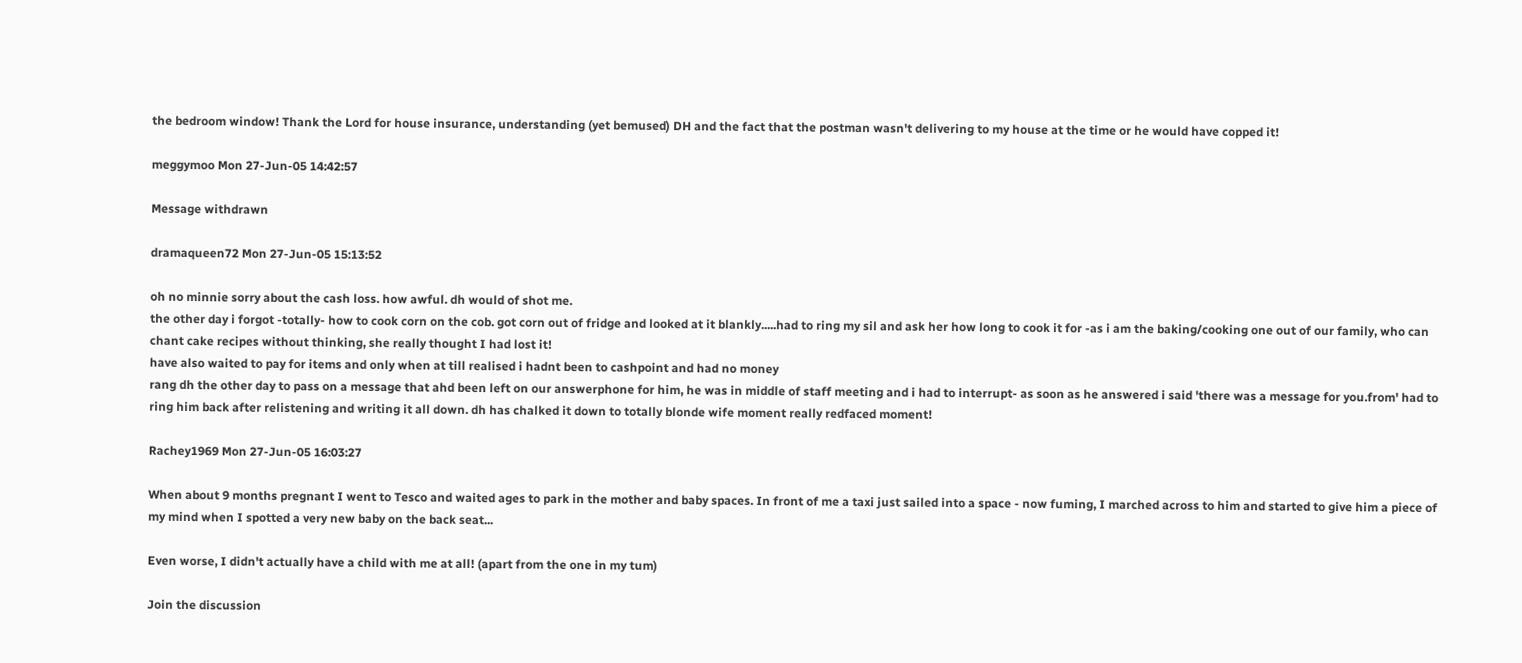the bedroom window! Thank the Lord for house insurance, understanding (yet bemused) DH and the fact that the postman wasn't delivering to my house at the time or he would have copped it!

meggymoo Mon 27-Jun-05 14:42:57

Message withdrawn

dramaqueen72 Mon 27-Jun-05 15:13:52

oh no minnie sorry about the cash loss. how awful. dh would of shot me.
the other day i forgot -totally- how to cook corn on the cob. got corn out of fridge and looked at it blankly.....had to ring my sil and ask her how long to cook it for -as i am the baking/cooking one out of our family, who can chant cake recipes without thinking, she really thought I had lost it!
have also waited to pay for items and only when at till realised i hadnt been to cashpoint and had no money
rang dh the other day to pass on a message that ahd been left on our answerphone for him, he was in middle of staff meeting and i had to interrupt- as soon as he answered i said 'there was a message for you.from' had to ring him back after relistening and writing it all down. dh has chalked it down to totally blonde wife moment really redfaced moment!

Rachey1969 Mon 27-Jun-05 16:03:27

When about 9 months pregnant I went to Tesco and waited ages to park in the mother and baby spaces. In front of me a taxi just sailed into a space - now fuming, I marched across to him and started to give him a piece of my mind when I spotted a very new baby on the back seat...

Even worse, I didn't actually have a child with me at all! (apart from the one in my tum)

Join the discussion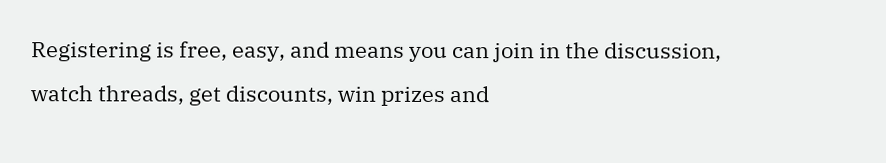Registering is free, easy, and means you can join in the discussion, watch threads, get discounts, win prizes and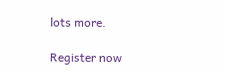lots more.

Register now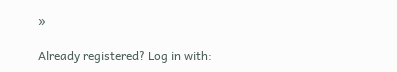»

Already registered? Log in with: